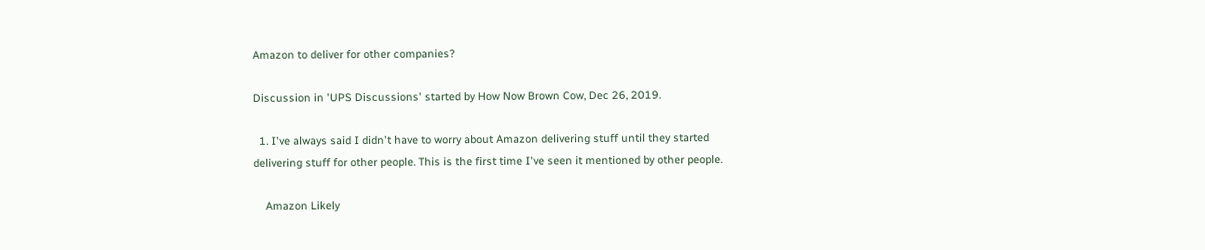Amazon to deliver for other companies?

Discussion in 'UPS Discussions' started by How Now Brown Cow, Dec 26, 2019.

  1. I've always said I didn't have to worry about Amazon delivering stuff until they started delivering stuff for other people. This is the first time I've seen it mentioned by other people.

    Amazon Likely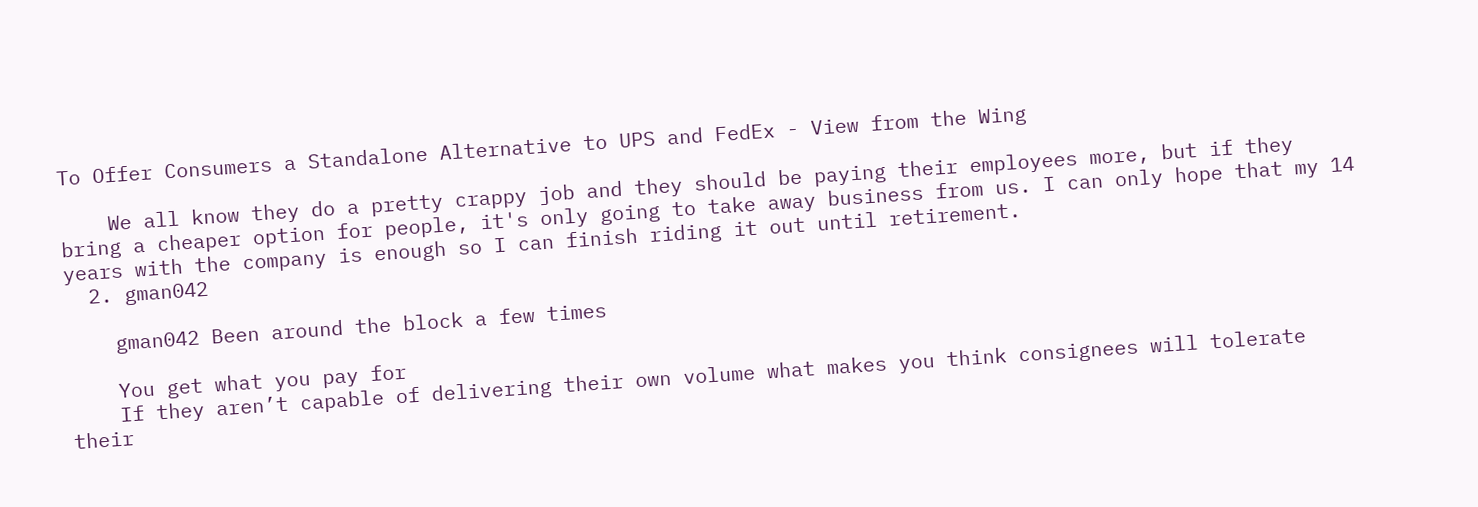To Offer Consumers a Standalone Alternative to UPS and FedEx - View from the Wing

    We all know they do a pretty crappy job and they should be paying their employees more, but if they bring a cheaper option for people, it's only going to take away business from us. I can only hope that my 14 years with the company is enough so I can finish riding it out until retirement.
  2. gman042

    gman042 Been around the block a few times

    You get what you pay for
    If they aren’t capable of delivering their own volume what makes you think consignees will tolerate their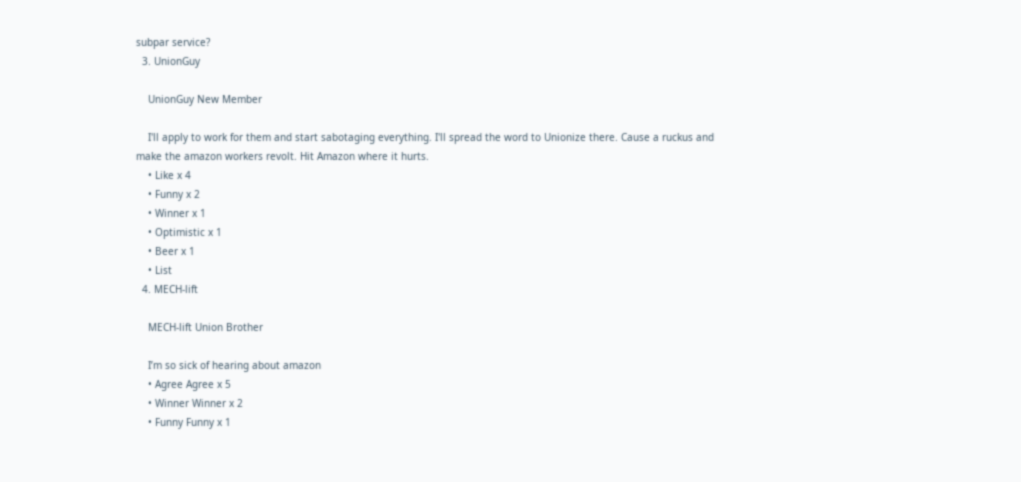subpar service?
  3. UnionGuy

    UnionGuy New Member

    I'll apply to work for them and start sabotaging everything. I'll spread the word to Unionize there. Cause a ruckus and make the amazon workers revolt. Hit Amazon where it hurts.
    • Like x 4
    • Funny x 2
    • Winner x 1
    • Optimistic x 1
    • Beer x 1
    • List
  4. MECH-lift

    MECH-lift Union Brother

    I’m so sick of hearing about amazon
    • Agree Agree x 5
    • Winner Winner x 2
    • Funny Funny x 1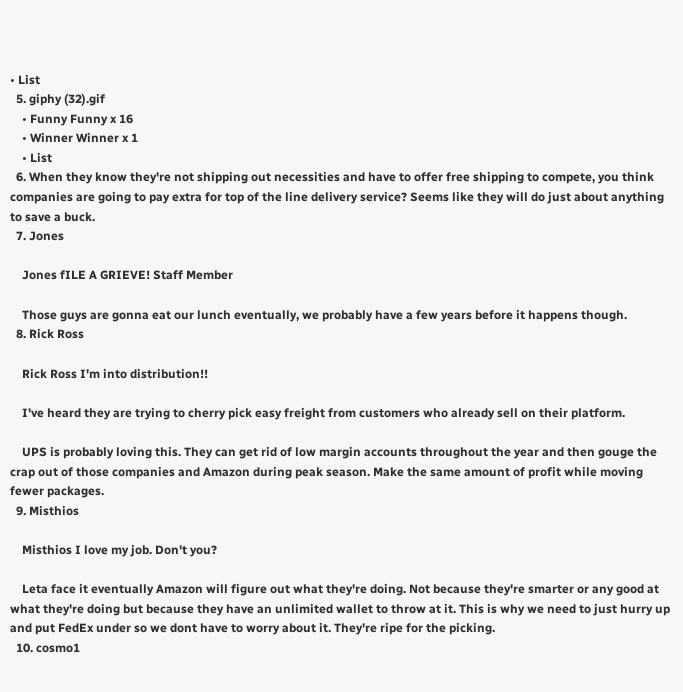• List
  5. giphy (32).gif
    • Funny Funny x 16
    • Winner Winner x 1
    • List
  6. When they know they're not shipping out necessities and have to offer free shipping to compete, you think companies are going to pay extra for top of the line delivery service? Seems like they will do just about anything to save a buck.
  7. Jones

    Jones fILE A GRIEVE! Staff Member

    Those guys are gonna eat our lunch eventually, we probably have a few years before it happens though.
  8. Rick Ross

    Rick Ross I'm into distribution!!

    I've heard they are trying to cherry pick easy freight from customers who already sell on their platform.

    UPS is probably loving this. They can get rid of low margin accounts throughout the year and then gouge the crap out of those companies and Amazon during peak season. Make the same amount of profit while moving fewer packages.
  9. Misthios

    Misthios I love my job. Don't you?

    Leta face it eventually Amazon will figure out what they're doing. Not because they're smarter or any good at what they're doing but because they have an unlimited wallet to throw at it. This is why we need to just hurry up and put FedEx under so we dont have to worry about it. They're ripe for the picking.
  10. cosmo1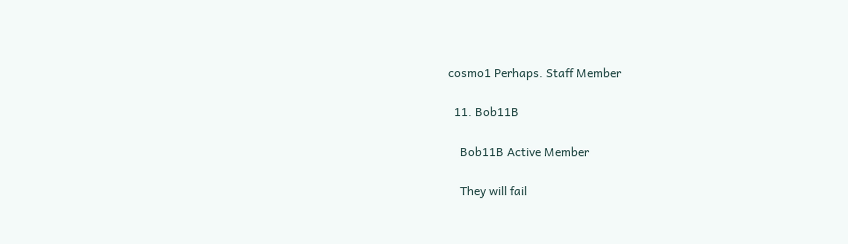cosmo1 Perhaps. Staff Member

  11. Bob11B

    Bob11B Active Member

    They will fail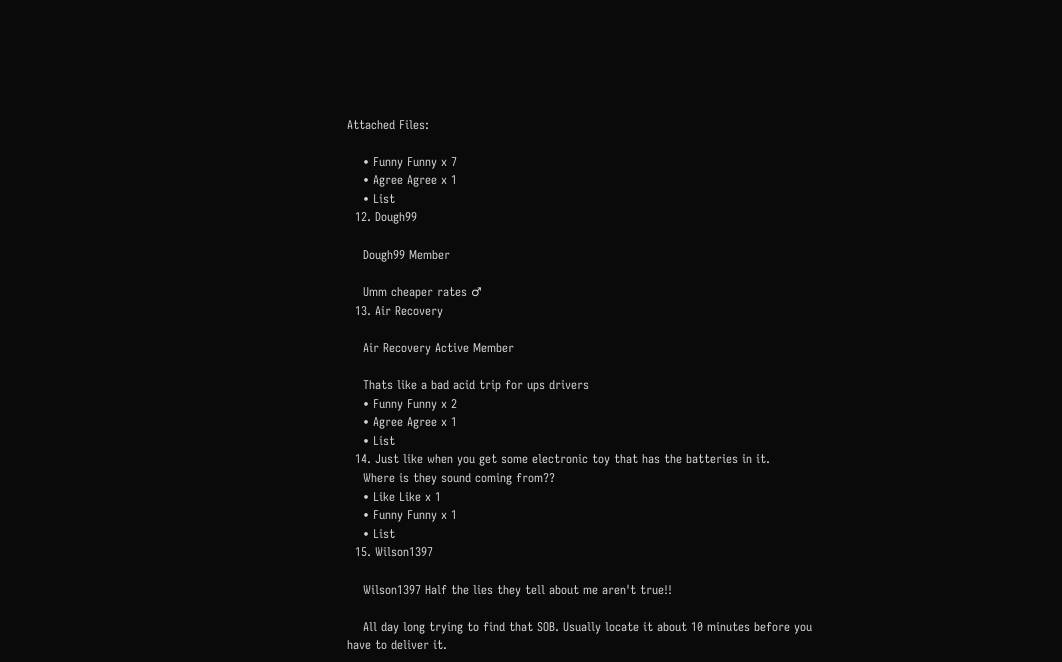Attached Files:

    • Funny Funny x 7
    • Agree Agree x 1
    • List
  12. Dough99

    Dough99 Member

    Umm cheaper rates ♂
  13. Air Recovery

    Air Recovery Active Member

    Thats like a bad acid trip for ups drivers
    • Funny Funny x 2
    • Agree Agree x 1
    • List
  14. Just like when you get some electronic toy that has the batteries in it.
    Where is they sound coming from??
    • Like Like x 1
    • Funny Funny x 1
    • List
  15. Wilson1397

    Wilson1397 Half the lies they tell about me aren't true!!

    All day long trying to find that SOB. Usually locate it about 10 minutes before you have to deliver it.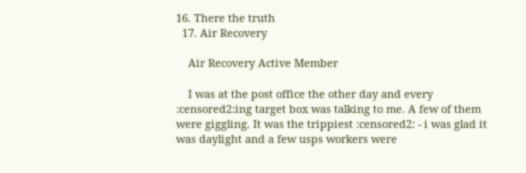16. There the truth
  17. Air Recovery

    Air Recovery Active Member

    I was at the post office the other day and every :censored2:ing target box was talking to me. A few of them were giggling. It was the trippiest :censored2: - i was glad it was daylight and a few usps workers were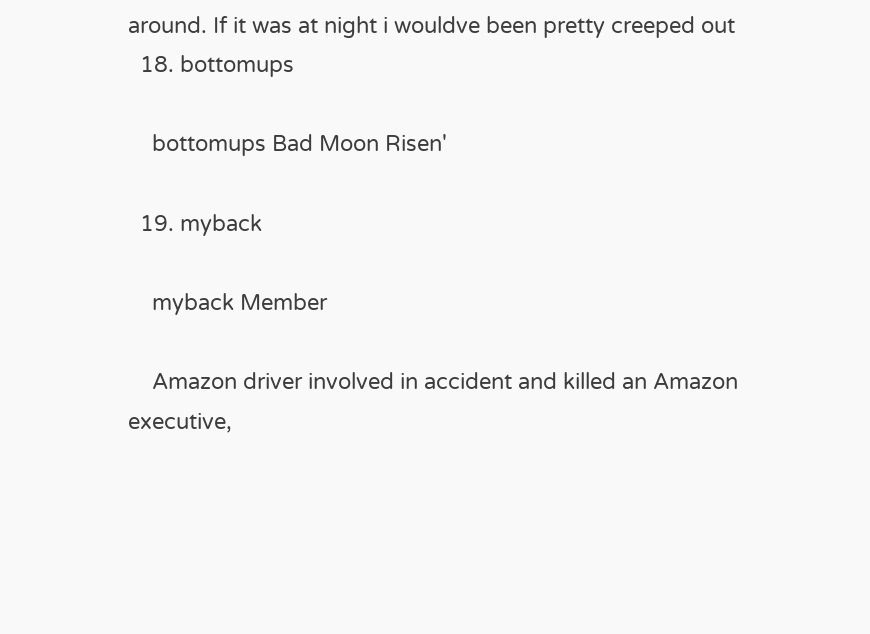around. If it was at night i wouldve been pretty creeped out
  18. bottomups

    bottomups Bad Moon Risen'

  19. myback

    myback Member

    Amazon driver involved in accident and killed an Amazon executive,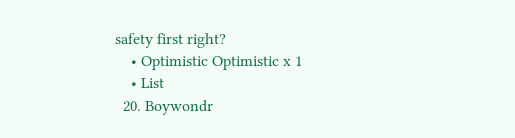safety first right?
    • Optimistic Optimistic x 1
    • List
  20. Boywondr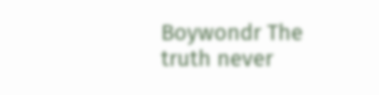Boywondr The truth never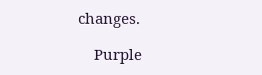changes.

    Purple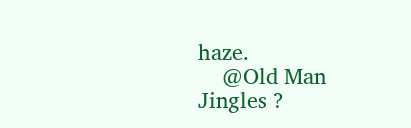haze.
    @Old Man Jingles ?